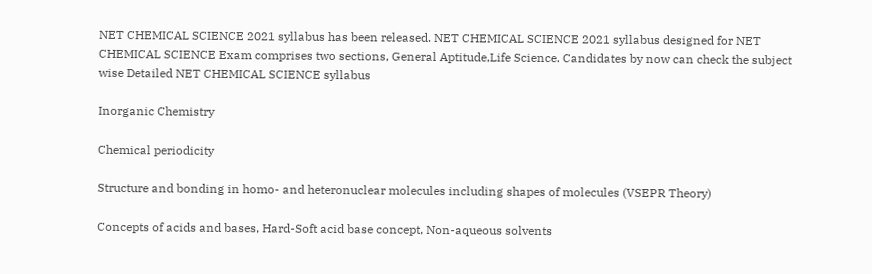NET CHEMICAL SCIENCE 2021 syllabus has been released. NET CHEMICAL SCIENCE 2021 syllabus designed for NET CHEMICAL SCIENCE Exam comprises two sections, General Aptitude,Life Science. Candidates by now can check the subject wise Detailed NET CHEMICAL SCIENCE syllabus

Inorganic Chemistry

Chemical periodicity

Structure and bonding in homo- and heteronuclear molecules including shapes of molecules (VSEPR Theory)

Concepts of acids and bases, Hard-Soft acid base concept, Non-aqueous solvents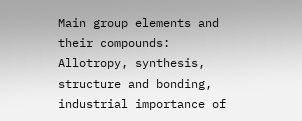Main group elements and their compounds: Allotropy, synthesis, structure and bonding, industrial importance of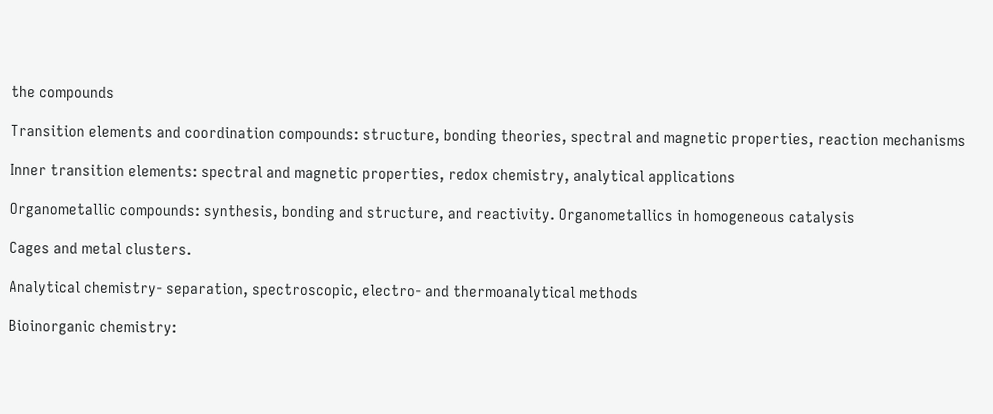the compounds

Transition elements and coordination compounds: structure, bonding theories, spectral and magnetic properties, reaction mechanisms

Inner transition elements: spectral and magnetic properties, redox chemistry, analytical applications

Organometallic compounds: synthesis, bonding and structure, and reactivity. Organometallics in homogeneous catalysis

Cages and metal clusters.

Analytical chemistry- separation, spectroscopic, electro- and thermoanalytical methods

Bioinorganic chemistry: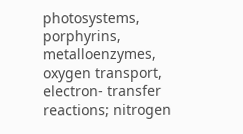photosystems, porphyrins, metalloenzymes, oxygen transport, electron- transfer reactions; nitrogen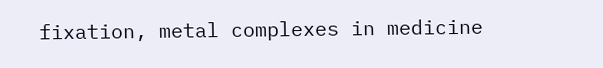fixation, metal complexes in medicine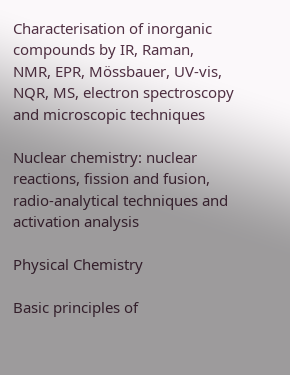Characterisation of inorganic compounds by IR, Raman, NMR, EPR, Mössbauer, UV-vis, NQR, MS, electron spectroscopy and microscopic techniques

Nuclear chemistry: nuclear reactions, fission and fusion, radio-analytical techniques and activation analysis

Physical Chemistry

Basic principles of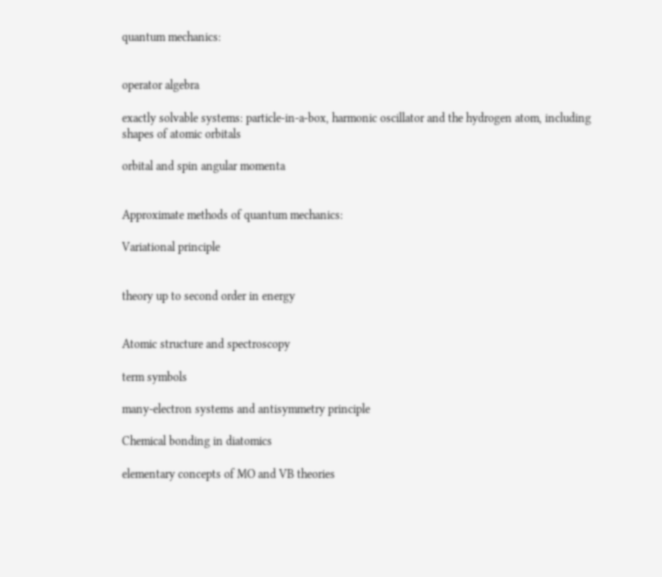quantum mechanics:


operator algebra

exactly solvable systems: particle-in-a-box, harmonic oscillator and the hydrogen atom, including shapes of atomic orbitals

orbital and spin angular momenta


Approximate methods of quantum mechanics:

Variational principle


theory up to second order in energy


Atomic structure and spectroscopy

term symbols

many-electron systems and antisymmetry principle

Chemical bonding in diatomics

elementary concepts of MO and VB theories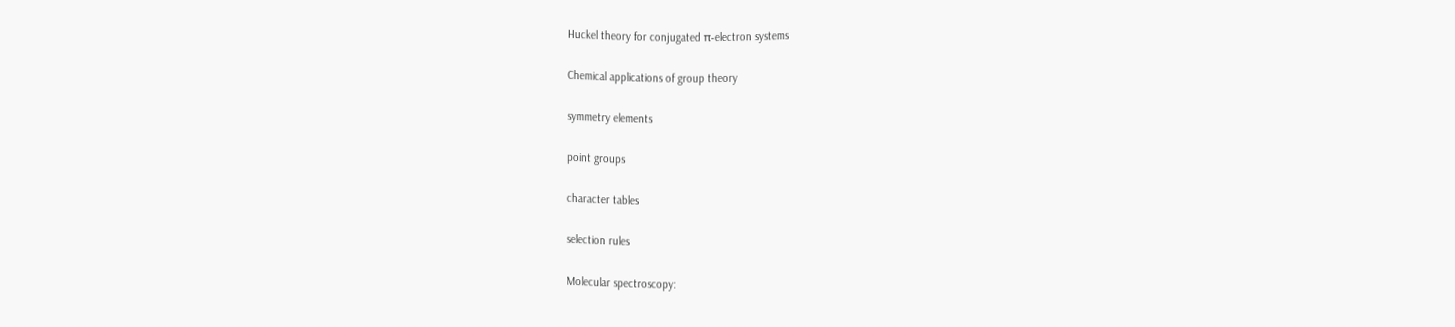Huckel theory for conjugated π-electron systems

Chemical applications of group theory

symmetry elements

point groups

character tables

selection rules

Molecular spectroscopy: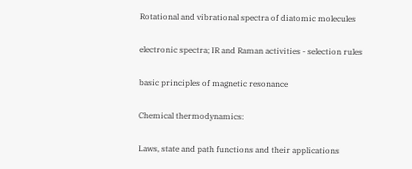Rotational and vibrational spectra of diatomic molecules

electronic spectra; IR and Raman activities - selection rules

basic principles of magnetic resonance

Chemical thermodynamics:

Laws, state and path functions and their applications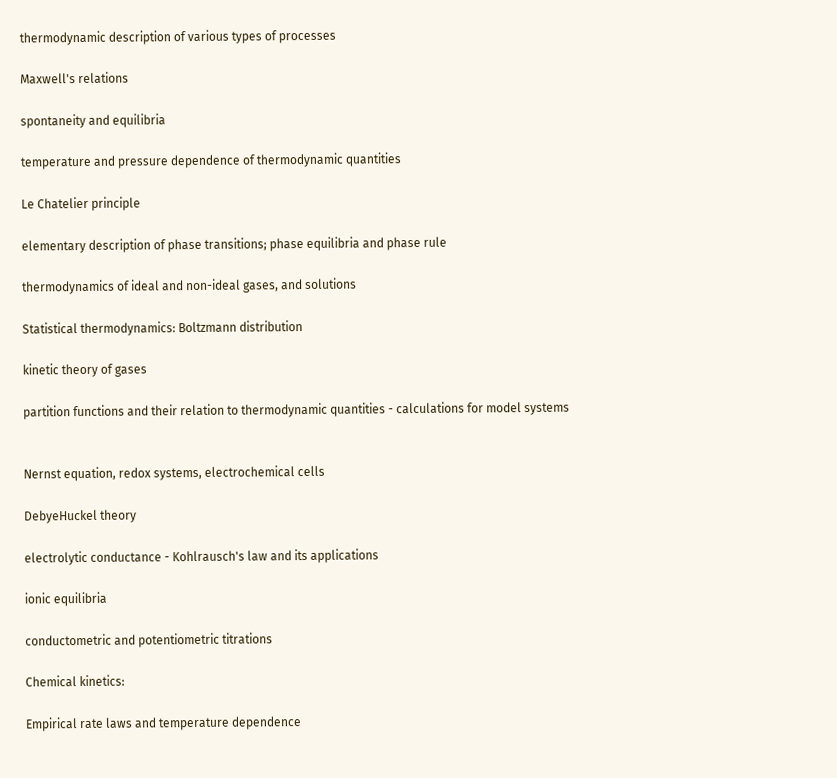thermodynamic description of various types of processes

Maxwell's relations

spontaneity and equilibria

temperature and pressure dependence of thermodynamic quantities

Le Chatelier principle

elementary description of phase transitions; phase equilibria and phase rule

thermodynamics of ideal and non-ideal gases, and solutions

Statistical thermodynamics: Boltzmann distribution

kinetic theory of gases

partition functions and their relation to thermodynamic quantities - calculations for model systems


Nernst equation, redox systems, electrochemical cells

DebyeHuckel theory

electrolytic conductance - Kohlrausch's law and its applications

ionic equilibria

conductometric and potentiometric titrations

Chemical kinetics:

Empirical rate laws and temperature dependence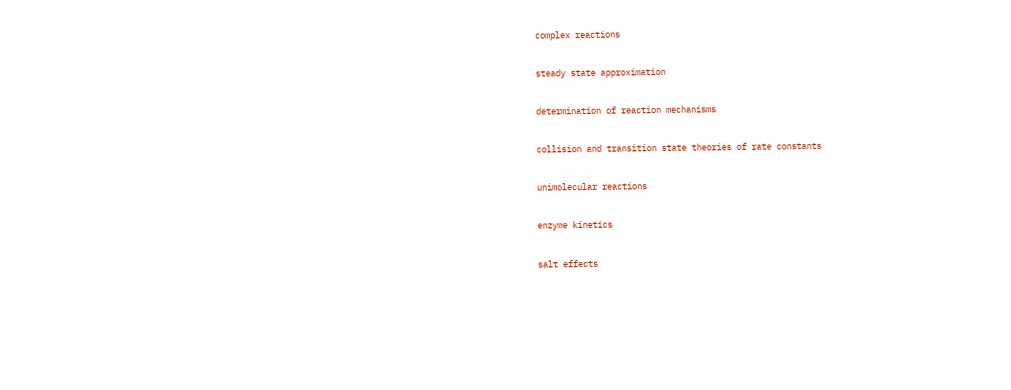complex reactions

steady state approximation

determination of reaction mechanisms

collision and transition state theories of rate constants

unimolecular reactions

enzyme kinetics

salt effects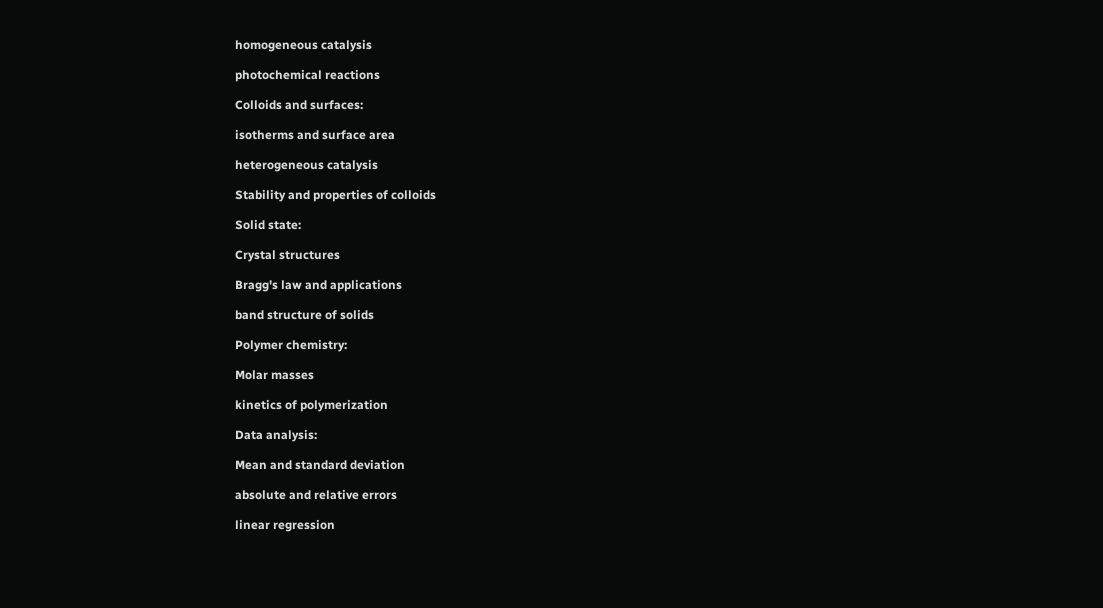homogeneous catalysis

photochemical reactions

Colloids and surfaces:

isotherms and surface area

heterogeneous catalysis

Stability and properties of colloids

Solid state:

Crystal structures

Bragg's law and applications

band structure of solids

Polymer chemistry:

Molar masses

kinetics of polymerization

Data analysis:

Mean and standard deviation

absolute and relative errors

linear regression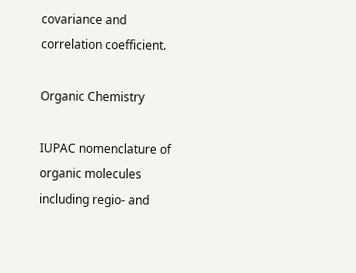covariance and correlation coefficient.

Organic Chemistry

IUPAC nomenclature of organic molecules including regio- and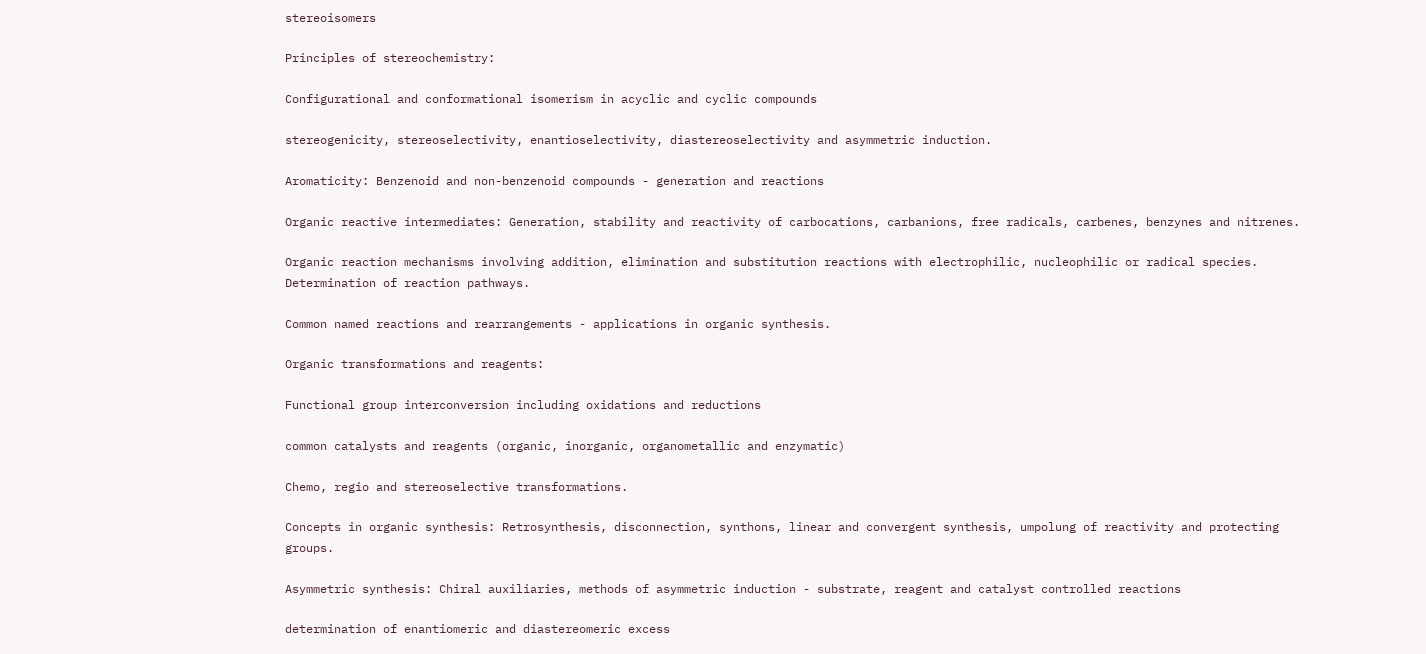stereoisomers

Principles of stereochemistry:

Configurational and conformational isomerism in acyclic and cyclic compounds

stereogenicity, stereoselectivity, enantioselectivity, diastereoselectivity and asymmetric induction.

Aromaticity: Benzenoid and non-benzenoid compounds - generation and reactions

Organic reactive intermediates: Generation, stability and reactivity of carbocations, carbanions, free radicals, carbenes, benzynes and nitrenes.

Organic reaction mechanisms involving addition, elimination and substitution reactions with electrophilic, nucleophilic or radical species. Determination of reaction pathways.

Common named reactions and rearrangements - applications in organic synthesis.

Organic transformations and reagents:

Functional group interconversion including oxidations and reductions

common catalysts and reagents (organic, inorganic, organometallic and enzymatic)

Chemo, regio and stereoselective transformations.

Concepts in organic synthesis: Retrosynthesis, disconnection, synthons, linear and convergent synthesis, umpolung of reactivity and protecting groups.

Asymmetric synthesis: Chiral auxiliaries, methods of asymmetric induction - substrate, reagent and catalyst controlled reactions

determination of enantiomeric and diastereomeric excess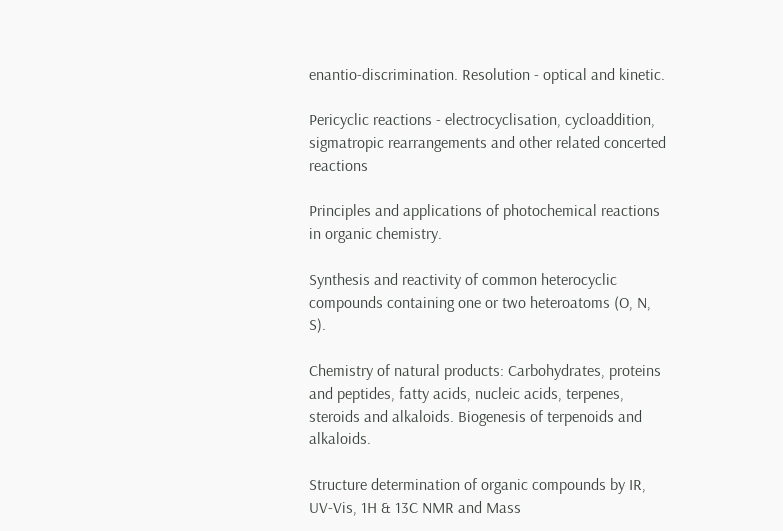enantio-discrimination. Resolution - optical and kinetic.

Pericyclic reactions - electrocyclisation, cycloaddition, sigmatropic rearrangements and other related concerted reactions

Principles and applications of photochemical reactions in organic chemistry.

Synthesis and reactivity of common heterocyclic compounds containing one or two heteroatoms (O, N, S).

Chemistry of natural products: Carbohydrates, proteins and peptides, fatty acids, nucleic acids, terpenes, steroids and alkaloids. Biogenesis of terpenoids and alkaloids.

Structure determination of organic compounds by IR, UV-Vis, 1H & 13C NMR and Mass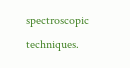spectroscopic techniques.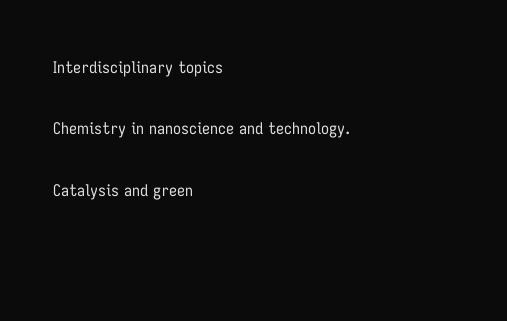Interdisciplinary topics

Chemistry in nanoscience and technology.

Catalysis and green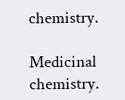chemistry.

Medicinal chemistry.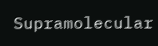Supramolecular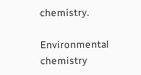chemistry.

Environmental chemistry